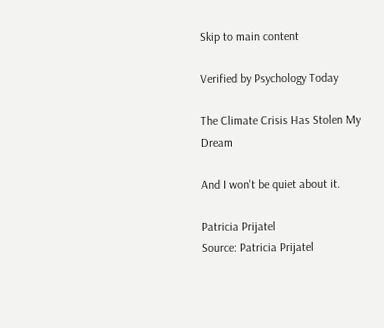Skip to main content

Verified by Psychology Today

The Climate Crisis Has Stolen My Dream

And I won't be quiet about it.

Patricia Prijatel
Source: Patricia Prijatel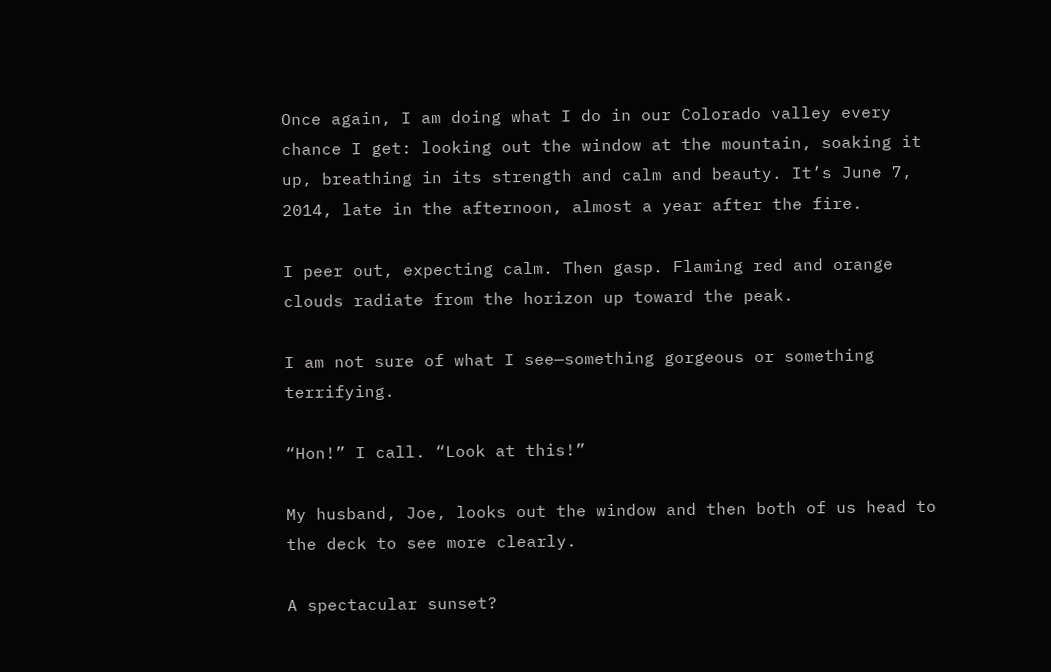Once again, I am doing what I do in our Colorado valley every chance I get: looking out the window at the mountain, soaking it up, breathing in its strength and calm and beauty. It’s June 7, 2014, late in the afternoon, almost a year after the fire.

I peer out, expecting calm. Then gasp. Flaming red and orange clouds radiate from the horizon up toward the peak.

I am not sure of what I see—something gorgeous or something terrifying.

“Hon!” I call. “Look at this!”

My husband, Joe, looks out the window and then both of us head to the deck to see more clearly.

A spectacular sunset?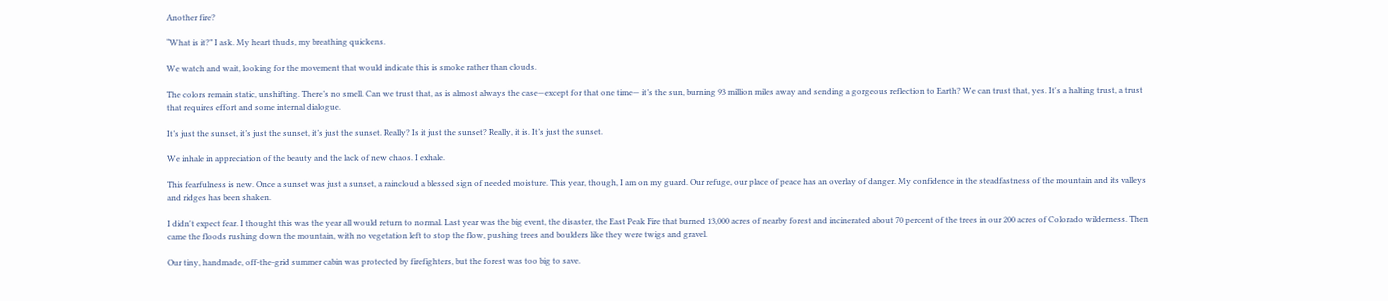Another fire?

“What is it?” I ask. My heart thuds, my breathing quickens.

We watch and wait, looking for the movement that would indicate this is smoke rather than clouds.

The colors remain static, unshifting. There’s no smell. Can we trust that, as is almost always the case—except for that one time— it’s the sun, burning 93 million miles away and sending a gorgeous reflection to Earth? We can trust that, yes. It's a halting trust, a trust that requires effort and some internal dialogue.

It’s just the sunset, it’s just the sunset, it’s just the sunset. Really? Is it just the sunset? Really, it is. It’s just the sunset.

We inhale in appreciation of the beauty and the lack of new chaos. I exhale.

This fearfulness is new. Once a sunset was just a sunset, a raincloud a blessed sign of needed moisture. This year, though, I am on my guard. Our refuge, our place of peace has an overlay of danger. My confidence in the steadfastness of the mountain and its valleys and ridges has been shaken.

I didn't expect fear. I thought this was the year all would return to normal. Last year was the big event, the disaster, the East Peak Fire that burned 13,000 acres of nearby forest and incinerated about 70 percent of the trees in our 200 acres of Colorado wilderness. Then came the floods rushing down the mountain, with no vegetation left to stop the flow, pushing trees and boulders like they were twigs and gravel.

Our tiny, handmade, off-the-grid summer cabin was protected by firefighters, but the forest was too big to save.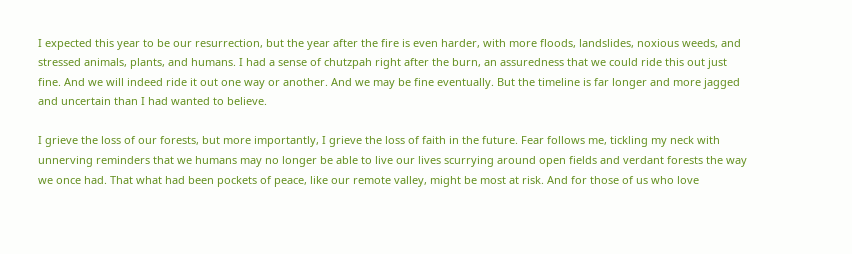I expected this year to be our resurrection, but the year after the fire is even harder, with more floods, landslides, noxious weeds, and stressed animals, plants, and humans. I had a sense of chutzpah right after the burn, an assuredness that we could ride this out just fine. And we will indeed ride it out one way or another. And we may be fine eventually. But the timeline is far longer and more jagged and uncertain than I had wanted to believe.

I grieve the loss of our forests, but more importantly, I grieve the loss of faith in the future. Fear follows me, tickling my neck with unnerving reminders that we humans may no longer be able to live our lives scurrying around open fields and verdant forests the way we once had. That what had been pockets of peace, like our remote valley, might be most at risk. And for those of us who love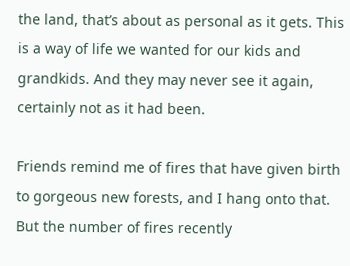the land, that’s about as personal as it gets. This is a way of life we wanted for our kids and grandkids. And they may never see it again, certainly not as it had been.

Friends remind me of fires that have given birth to gorgeous new forests, and I hang onto that. But the number of fires recently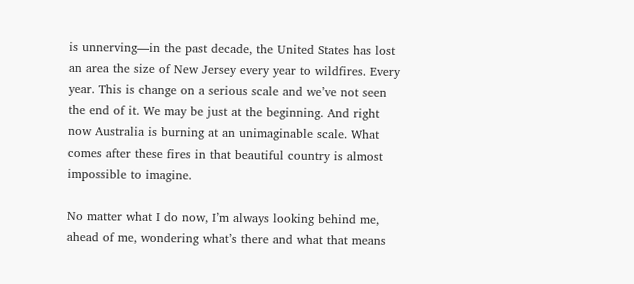is unnerving—in the past decade, the United States has lost an area the size of New Jersey every year to wildfires. Every year. This is change on a serious scale and we’ve not seen the end of it. We may be just at the beginning. And right now Australia is burning at an unimaginable scale. What comes after these fires in that beautiful country is almost impossible to imagine.

No matter what I do now, I’m always looking behind me, ahead of me, wondering what’s there and what that means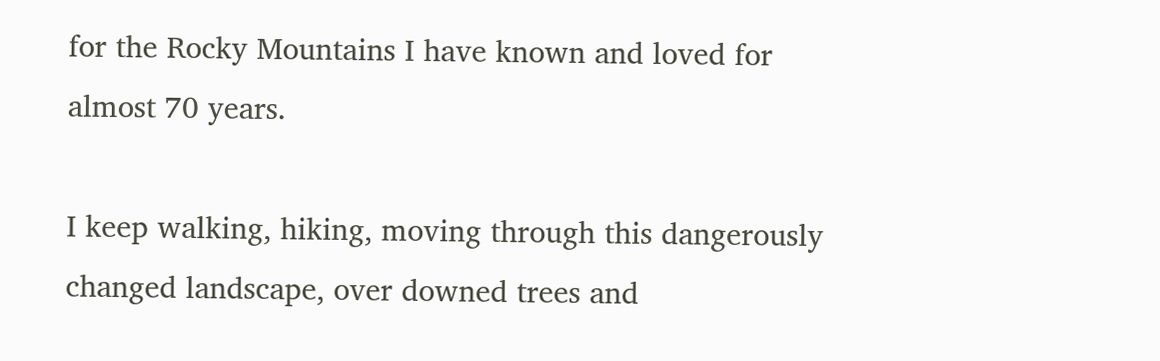for the Rocky Mountains I have known and loved for almost 70 years.

I keep walking, hiking, moving through this dangerously changed landscape, over downed trees and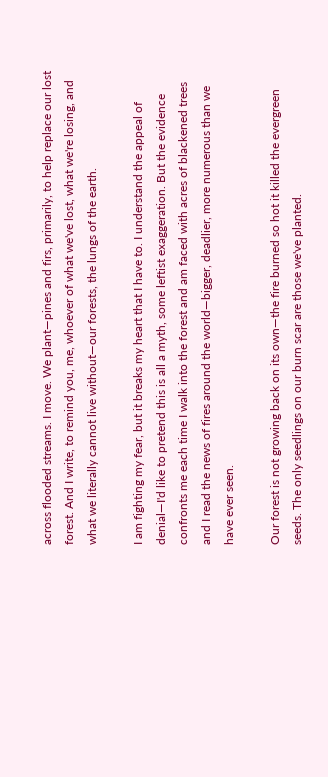across flooded streams. I move. We plant—pines and firs, primarily, to help replace our lost forest. And I write, to remind you, me, whoever of what we've lost, what we're losing, and what we literally cannot live without—our forests, the lungs of the earth.

I am fighting my fear, but it breaks my heart that I have to. I understand the appeal of denial—I'd like to pretend this is all a myth, some leftist exaggeration. But the evidence confronts me each time I walk into the forest and am faced with acres of blackened trees and I read the news of fires around the world—bigger, deadlier, more numerous than we have ever seen.

Our forest is not growing back on its own—the fire burned so hot it killed the evergreen seeds. The only seedlings on our burn scar are those we've planted.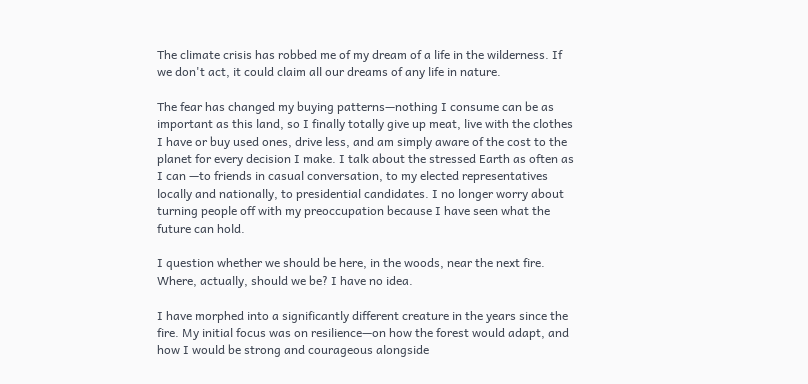The climate crisis has robbed me of my dream of a life in the wilderness. If we don't act, it could claim all our dreams of any life in nature.

The fear has changed my buying patterns—nothing I consume can be as important as this land, so I finally totally give up meat, live with the clothes I have or buy used ones, drive less, and am simply aware of the cost to the planet for every decision I make. I talk about the stressed Earth as often as I can —to friends in casual conversation, to my elected representatives locally and nationally, to presidential candidates. I no longer worry about turning people off with my preoccupation because I have seen what the future can hold.

I question whether we should be here, in the woods, near the next fire. Where, actually, should we be? I have no idea.

I have morphed into a significantly different creature in the years since the fire. My initial focus was on resilience—on how the forest would adapt, and how I would be strong and courageous alongside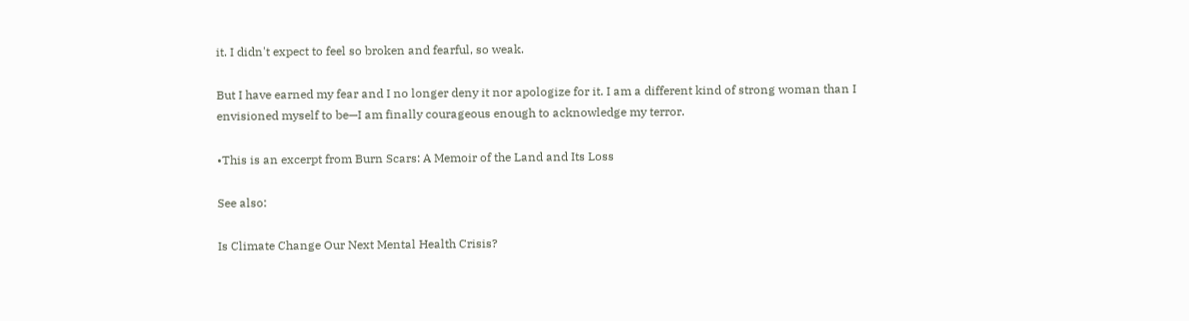it. I didn't expect to feel so broken and fearful, so weak.

But I have earned my fear and I no longer deny it nor apologize for it. I am a different kind of strong woman than I envisioned myself to be—I am finally courageous enough to acknowledge my terror.

•This is an excerpt from Burn Scars: A Memoir of the Land and Its Loss

See also:

Is Climate Change Our Next Mental Health Crisis?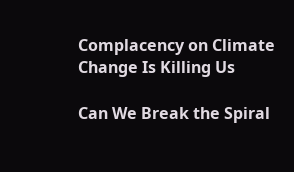Complacency on Climate Change Is Killing Us

Can We Break the Spiral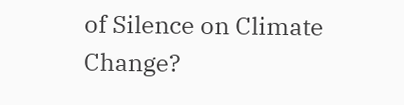of Silence on Climate Change?